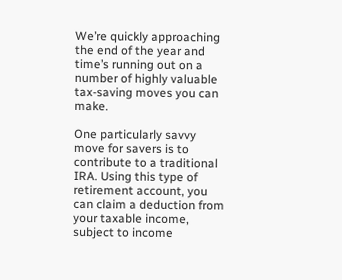We’re quickly approaching the end of the year and time’s running out on a number of highly valuable tax-saving moves you can make.

One particularly savvy move for savers is to contribute to a traditional IRA. Using this type of retirement account, you can claim a deduction from your taxable income, subject to income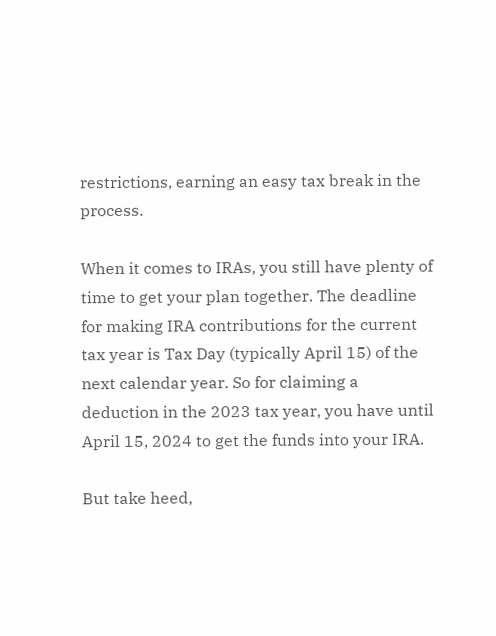restrictions, earning an easy tax break in the process.

When it comes to IRAs, you still have plenty of time to get your plan together. The deadline for making IRA contributions for the current tax year is Tax Day (typically April 15) of the next calendar year. So for claiming a deduction in the 2023 tax year, you have until April 15, 2024 to get the funds into your IRA.

But take heed,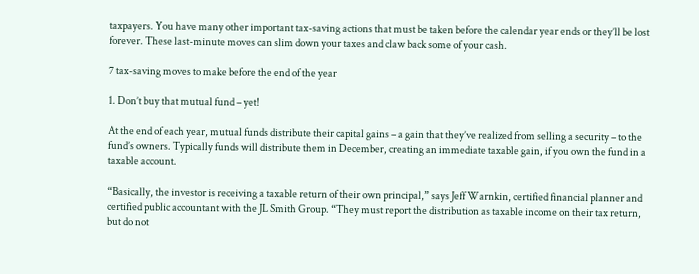taxpayers. You have many other important tax-saving actions that must be taken before the calendar year ends or they’ll be lost forever. These last-minute moves can slim down your taxes and claw back some of your cash.

7 tax-saving moves to make before the end of the year

1. Don’t buy that mutual fund – yet!

At the end of each year, mutual funds distribute their capital gains – a gain that they’ve realized from selling a security – to the fund’s owners. Typically funds will distribute them in December, creating an immediate taxable gain, if you own the fund in a taxable account.

“Basically, the investor is receiving a taxable return of their own principal,” says Jeff Warnkin, certified financial planner and certified public accountant with the JL Smith Group. “They must report the distribution as taxable income on their tax return, but do not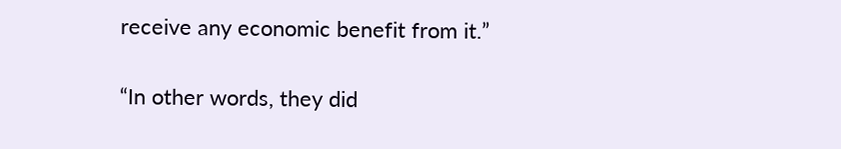receive any economic benefit from it.”

“In other words, they did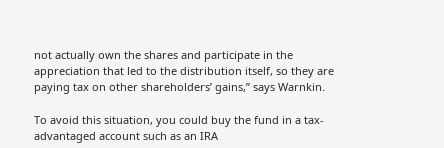not actually own the shares and participate in the appreciation that led to the distribution itself, so they are paying tax on other shareholders’ gains,” says Warnkin.

To avoid this situation, you could buy the fund in a tax-advantaged account such as an IRA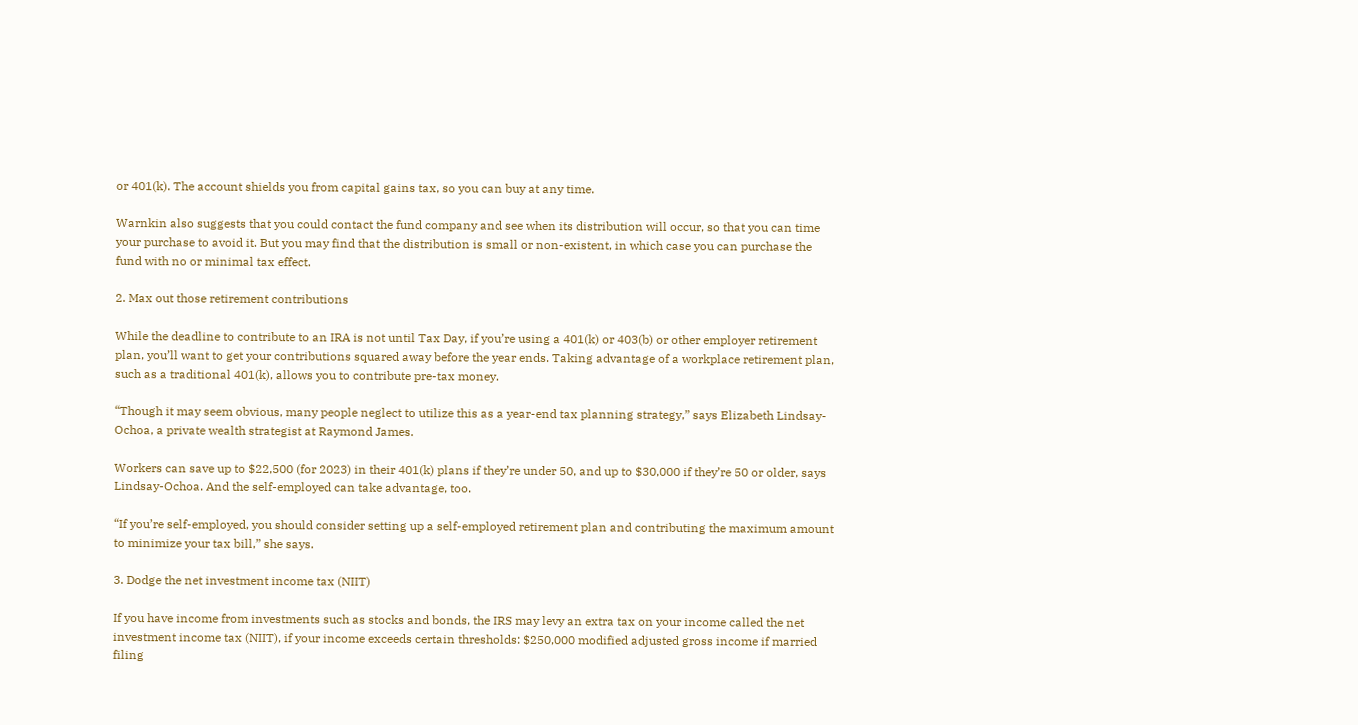or 401(k). The account shields you from capital gains tax, so you can buy at any time.

Warnkin also suggests that you could contact the fund company and see when its distribution will occur, so that you can time your purchase to avoid it. But you may find that the distribution is small or non-existent, in which case you can purchase the fund with no or minimal tax effect.

2. Max out those retirement contributions

While the deadline to contribute to an IRA is not until Tax Day, if you’re using a 401(k) or 403(b) or other employer retirement plan, you’ll want to get your contributions squared away before the year ends. Taking advantage of a workplace retirement plan, such as a traditional 401(k), allows you to contribute pre-tax money.

“Though it may seem obvious, many people neglect to utilize this as a year-end tax planning strategy,” says Elizabeth Lindsay-Ochoa, a private wealth strategist at Raymond James.

Workers can save up to $22,500 (for 2023) in their 401(k) plans if they’re under 50, and up to $30,000 if they’re 50 or older, says Lindsay-Ochoa. And the self-employed can take advantage, too.

“If you’re self-employed, you should consider setting up a self-employed retirement plan and contributing the maximum amount to minimize your tax bill,” she says.

3. Dodge the net investment income tax (NIIT)

If you have income from investments such as stocks and bonds, the IRS may levy an extra tax on your income called the net investment income tax (NIIT), if your income exceeds certain thresholds: $250,000 modified adjusted gross income if married filing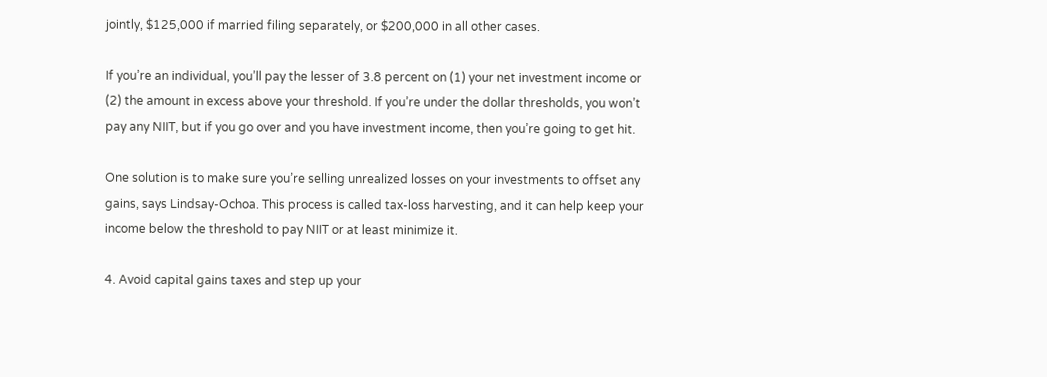jointly, $125,000 if married filing separately, or $200,000 in all other cases.

If you’re an individual, you’ll pay the lesser of 3.8 percent on (1) your net investment income or (2) the amount in excess above your threshold. If you’re under the dollar thresholds, you won’t pay any NIIT, but if you go over and you have investment income, then you’re going to get hit.

One solution is to make sure you’re selling unrealized losses on your investments to offset any gains, says Lindsay-Ochoa. This process is called tax-loss harvesting, and it can help keep your income below the threshold to pay NIIT or at least minimize it.

4. Avoid capital gains taxes and step up your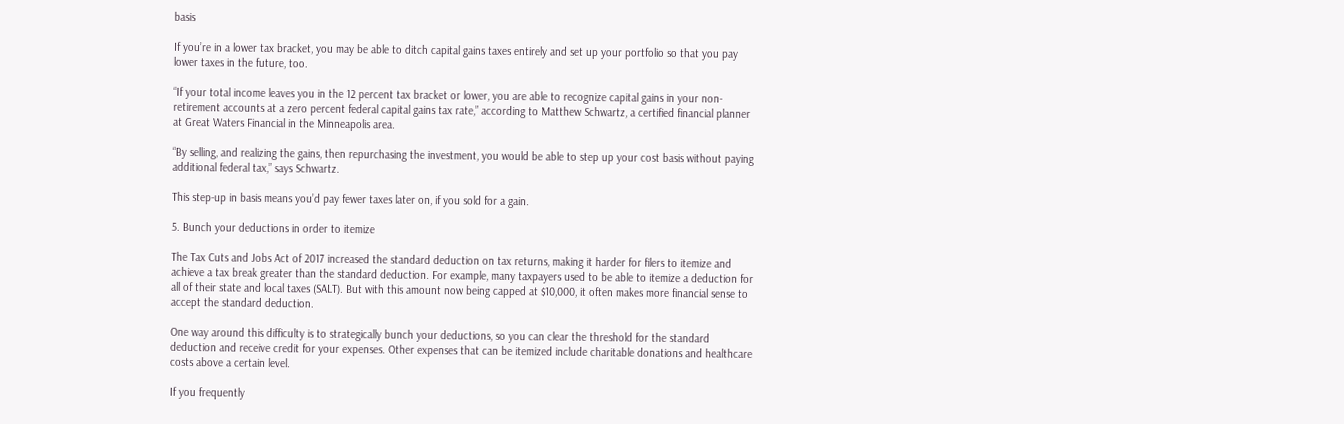basis

If you’re in a lower tax bracket, you may be able to ditch capital gains taxes entirely and set up your portfolio so that you pay lower taxes in the future, too.

“If your total income leaves you in the 12 percent tax bracket or lower, you are able to recognize capital gains in your non-retirement accounts at a zero percent federal capital gains tax rate,” according to Matthew Schwartz, a certified financial planner at Great Waters Financial in the Minneapolis area.

“By selling, and realizing the gains, then repurchasing the investment, you would be able to step up your cost basis without paying additional federal tax,” says Schwartz.

This step-up in basis means you’d pay fewer taxes later on, if you sold for a gain.

5. Bunch your deductions in order to itemize

The Tax Cuts and Jobs Act of 2017 increased the standard deduction on tax returns, making it harder for filers to itemize and achieve a tax break greater than the standard deduction. For example, many taxpayers used to be able to itemize a deduction for all of their state and local taxes (SALT). But with this amount now being capped at $10,000, it often makes more financial sense to accept the standard deduction.

One way around this difficulty is to strategically bunch your deductions, so you can clear the threshold for the standard deduction and receive credit for your expenses. Other expenses that can be itemized include charitable donations and healthcare costs above a certain level.

If you frequently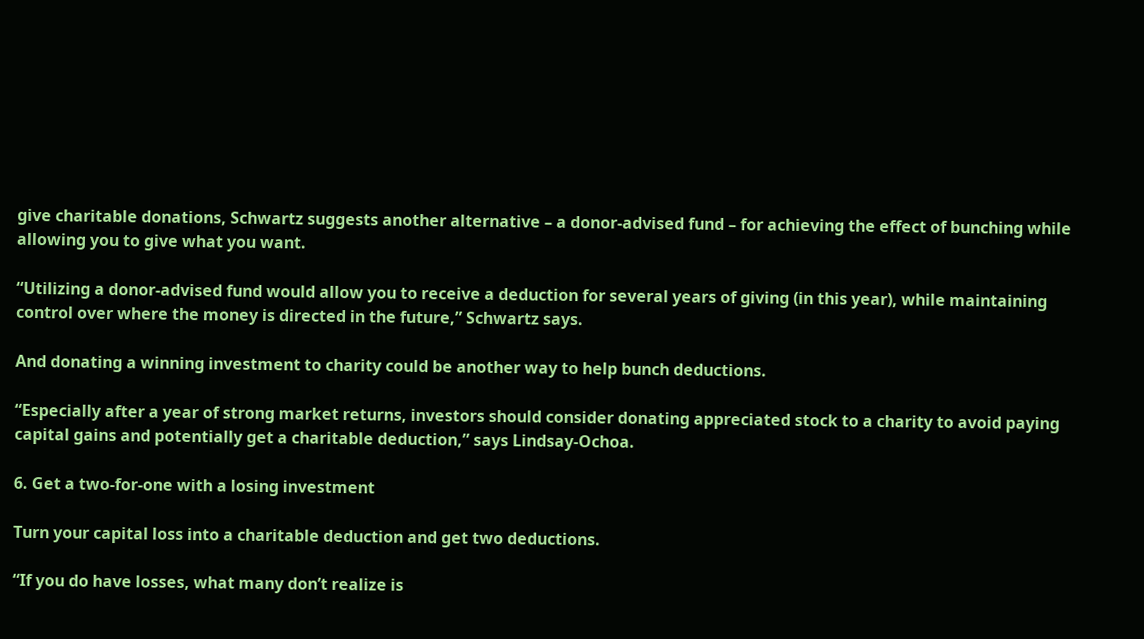give charitable donations, Schwartz suggests another alternative – a donor-advised fund – for achieving the effect of bunching while allowing you to give what you want.

“Utilizing a donor-advised fund would allow you to receive a deduction for several years of giving (in this year), while maintaining control over where the money is directed in the future,” Schwartz says.

And donating a winning investment to charity could be another way to help bunch deductions.

“Especially after a year of strong market returns, investors should consider donating appreciated stock to a charity to avoid paying capital gains and potentially get a charitable deduction,” says Lindsay-Ochoa.

6. Get a two-for-one with a losing investment

Turn your capital loss into a charitable deduction and get two deductions.

“If you do have losses, what many don’t realize is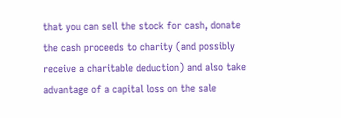that you can sell the stock for cash, donate the cash proceeds to charity (and possibly receive a charitable deduction) and also take advantage of a capital loss on the sale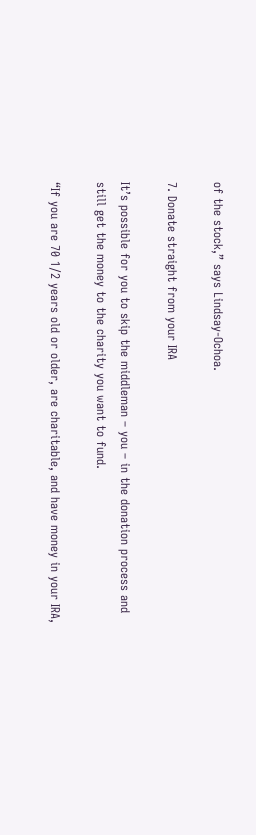of the stock,” says Lindsay-Ochoa.

7. Donate straight from your IRA

It’s possible for you to skip the middleman – you – in the donation process and still get the money to the charity you want to fund.

“If you are 70 1/2 years old or older, are charitable, and have money in your IRA,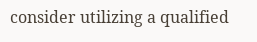consider utilizing a qualified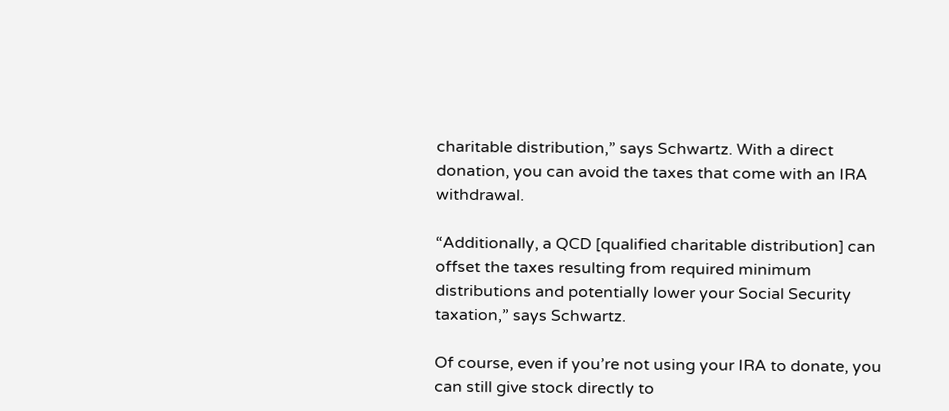charitable distribution,” says Schwartz. With a direct donation, you can avoid the taxes that come with an IRA withdrawal.

“Additionally, a QCD [qualified charitable distribution] can offset the taxes resulting from required minimum distributions and potentially lower your Social Security taxation,” says Schwartz.

Of course, even if you’re not using your IRA to donate, you can still give stock directly to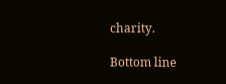charity.

Bottom line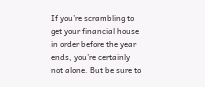If you’re scrambling to get your financial house in order before the year ends, you’re certainly not alone. But be sure to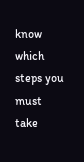know which steps you must take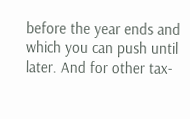before the year ends and which you can push until later. And for other tax-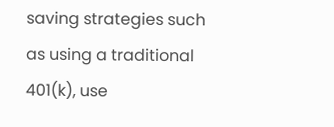saving strategies such as using a traditional 401(k), use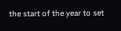the start of the year to set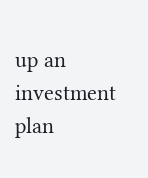up an investment plan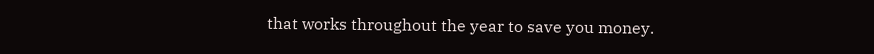that works throughout the year to save you money.